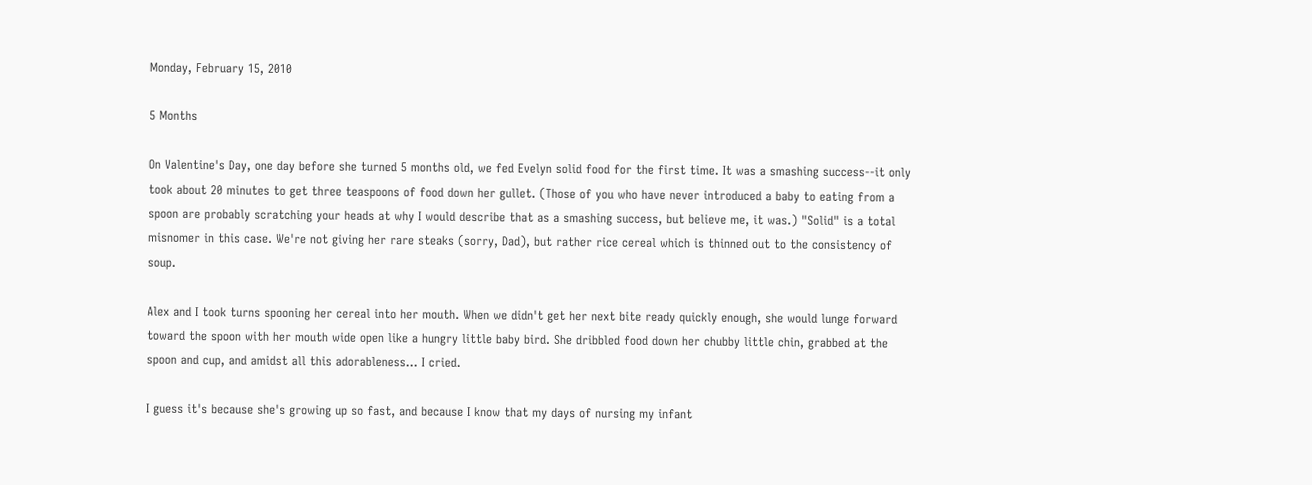Monday, February 15, 2010

5 Months

On Valentine's Day, one day before she turned 5 months old, we fed Evelyn solid food for the first time. It was a smashing success--it only took about 20 minutes to get three teaspoons of food down her gullet. (Those of you who have never introduced a baby to eating from a spoon are probably scratching your heads at why I would describe that as a smashing success, but believe me, it was.) "Solid" is a total misnomer in this case. We're not giving her rare steaks (sorry, Dad), but rather rice cereal which is thinned out to the consistency of soup.

Alex and I took turns spooning her cereal into her mouth. When we didn't get her next bite ready quickly enough, she would lunge forward toward the spoon with her mouth wide open like a hungry little baby bird. She dribbled food down her chubby little chin, grabbed at the spoon and cup, and amidst all this adorableness... I cried.

I guess it's because she's growing up so fast, and because I know that my days of nursing my infant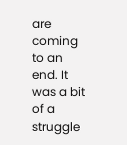are coming to an end. It was a bit of a struggle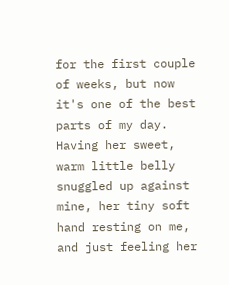for the first couple of weeks, but now it's one of the best parts of my day. Having her sweet, warm little belly snuggled up against mine, her tiny soft hand resting on me, and just feeling her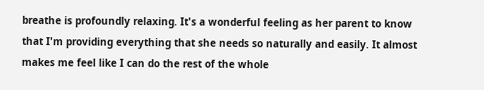breathe is profoundly relaxing. It's a wonderful feeling as her parent to know that I'm providing everything that she needs so naturally and easily. It almost makes me feel like I can do the rest of the whole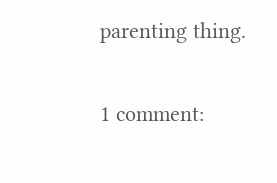parenting thing.

1 comment: